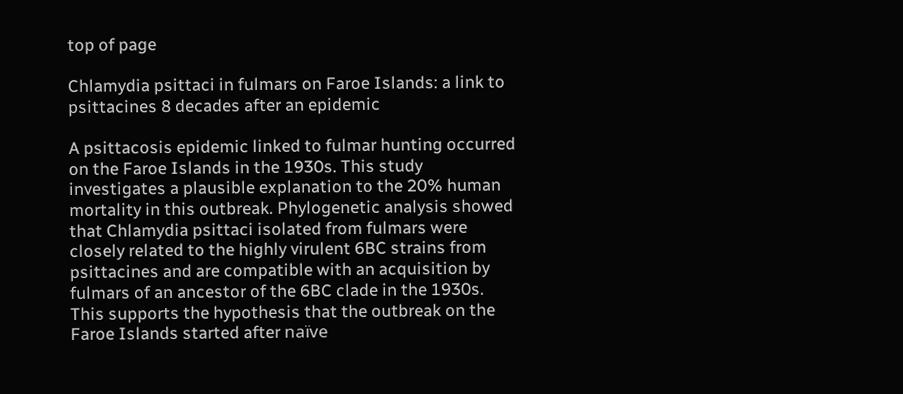top of page

Chlamydia psittaci in fulmars on Faroe Islands: a link to psittacines 8 decades after an epidemic

A psittacosis epidemic linked to fulmar hunting occurred on the Faroe Islands in the 1930s. This study investigates a plausible explanation to the 20% human mortality in this outbreak. Phylogenetic analysis showed that Chlamydia psittaci isolated from fulmars were closely related to the highly virulent 6BC strains from psittacines and are compatible with an acquisition by fulmars of an ancestor of the 6BC clade in the 1930s. This supports the hypothesis that the outbreak on the Faroe Islands started after naïve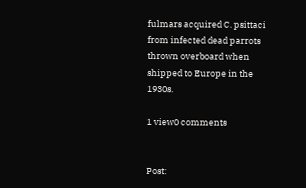fulmars acquired C. psittaci from infected dead parrots thrown overboard when shipped to Europe in the 1930s.

1 view0 comments


Post: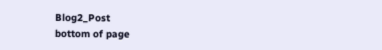Blog2_Post
bottom of page